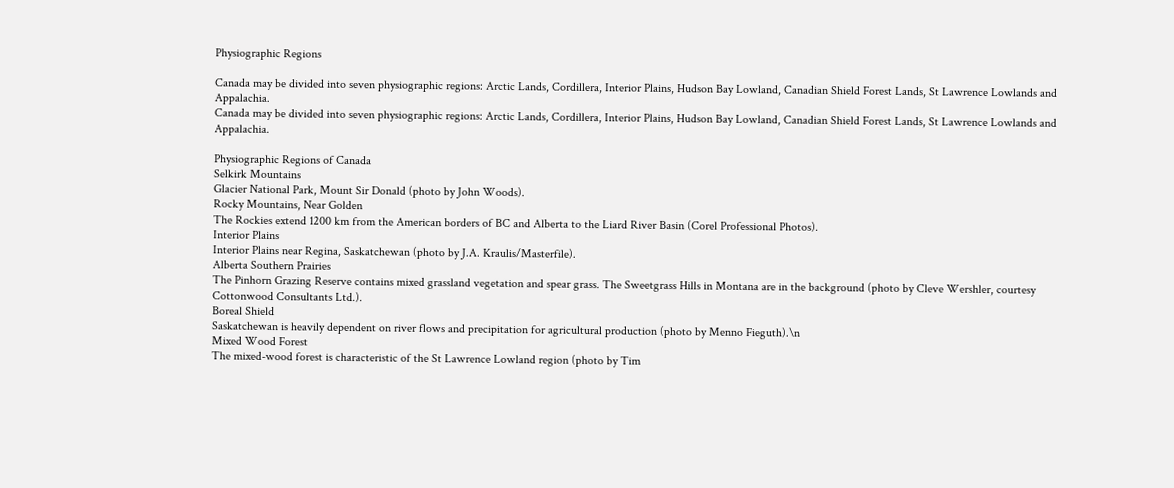Physiographic Regions

Canada may be divided into seven physiographic regions: Arctic Lands, Cordillera, Interior Plains, Hudson Bay Lowland, Canadian Shield Forest Lands, St Lawrence Lowlands and Appalachia.
Canada may be divided into seven physiographic regions: Arctic Lands, Cordillera, Interior Plains, Hudson Bay Lowland, Canadian Shield Forest Lands, St Lawrence Lowlands and Appalachia.

Physiographic Regions of Canada
Selkirk Mountains
Glacier National Park, Mount Sir Donald (photo by John Woods).
Rocky Mountains, Near Golden
The Rockies extend 1200 km from the American borders of BC and Alberta to the Liard River Basin (Corel Professional Photos).
Interior Plains
Interior Plains near Regina, Saskatchewan (photo by J.A. Kraulis/Masterfile).
Alberta Southern Prairies
The Pinhorn Grazing Reserve contains mixed grassland vegetation and spear grass. The Sweetgrass Hills in Montana are in the background (photo by Cleve Wershler, courtesy Cottonwood Consultants Ltd.).
Boreal Shield
Saskatchewan is heavily dependent on river flows and precipitation for agricultural production (photo by Menno Fieguth).\n
Mixed Wood Forest
The mixed-wood forest is characteristic of the St Lawrence Lowland region (photo by Tim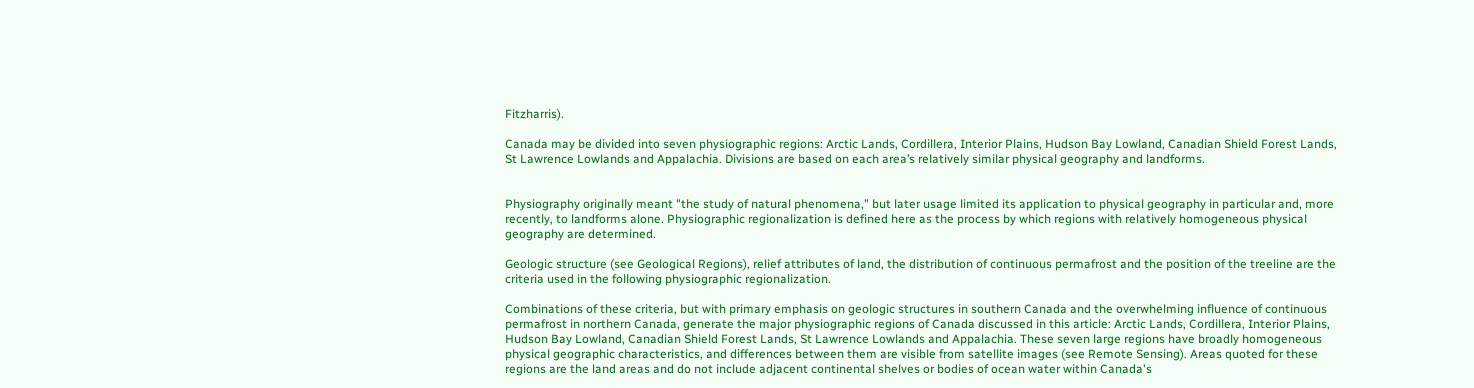Fitzharris).

Canada may be divided into seven physiographic regions: Arctic Lands, Cordillera, Interior Plains, Hudson Bay Lowland, Canadian Shield Forest Lands, St Lawrence Lowlands and Appalachia. Divisions are based on each area’s relatively similar physical geography and landforms.


Physiography originally meant "the study of natural phenomena," but later usage limited its application to physical geography in particular and, more recently, to landforms alone. Physiographic regionalization is defined here as the process by which regions with relatively homogeneous physical geography are determined.

Geologic structure (see Geological Regions), relief attributes of land, the distribution of continuous permafrost and the position of the treeline are the criteria used in the following physiographic regionalization.

Combinations of these criteria, but with primary emphasis on geologic structures in southern Canada and the overwhelming influence of continuous permafrost in northern Canada, generate the major physiographic regions of Canada discussed in this article: Arctic Lands, Cordillera, Interior Plains, Hudson Bay Lowland, Canadian Shield Forest Lands, St Lawrence Lowlands and Appalachia. These seven large regions have broadly homogeneous physical geographic characteristics, and differences between them are visible from satellite images (see Remote Sensing). Areas quoted for these regions are the land areas and do not include adjacent continental shelves or bodies of ocean water within Canada's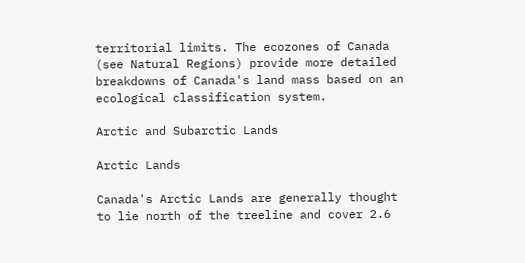territorial limits. The ecozones of Canada (see Natural Regions) provide more detailed breakdowns of Canada's land mass based on an ecological classification system.

Arctic and Subarctic Lands

Arctic Lands

Canada's Arctic Lands are generally thought to lie north of the treeline and cover 2.6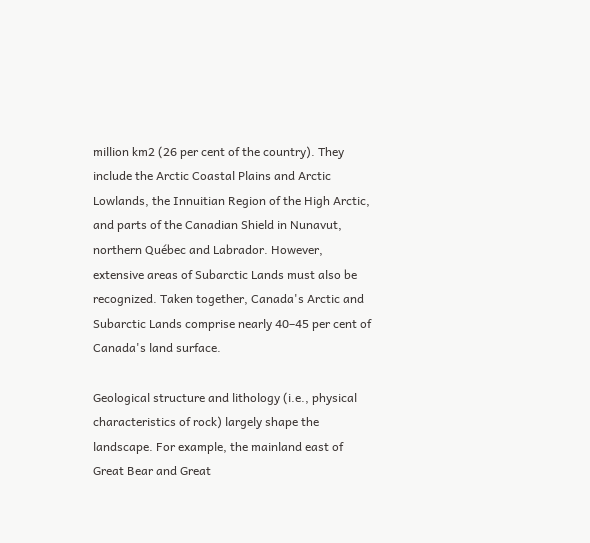million km2 (26 per cent of the country). They include the Arctic Coastal Plains and Arctic Lowlands, the Innuitian Region of the High Arctic, and parts of the Canadian Shield in Nunavut, northern Québec and Labrador. However, extensive areas of Subarctic Lands must also be recognized. Taken together, Canada's Arctic and Subarctic Lands comprise nearly 40–45 per cent of Canada's land surface.

Geological structure and lithology (i.e., physical characteristics of rock) largely shape the landscape. For example, the mainland east of Great Bear and Great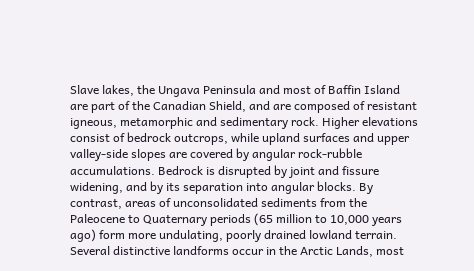Slave lakes, the Ungava Peninsula and most of Baffin Island are part of the Canadian Shield, and are composed of resistant igneous, metamorphic and sedimentary rock. Higher elevations consist of bedrock outcrops, while upland surfaces and upper valley-side slopes are covered by angular rock-rubble accumulations. Bedrock is disrupted by joint and fissure widening, and by its separation into angular blocks. By contrast, areas of unconsolidated sediments from the Paleocene to Quaternary periods (65 million to 10,000 years ago) form more undulating, poorly drained lowland terrain. Several distinctive landforms occur in the Arctic Lands, most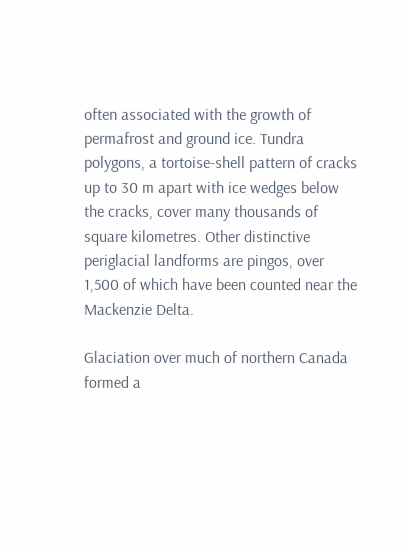often associated with the growth of permafrost and ground ice. Tundra polygons, a tortoise-shell pattern of cracks up to 30 m apart with ice wedges below the cracks, cover many thousands of square kilometres. Other distinctive periglacial landforms are pingos, over 1,500 of which have been counted near the Mackenzie Delta.

Glaciation over much of northern Canada formed a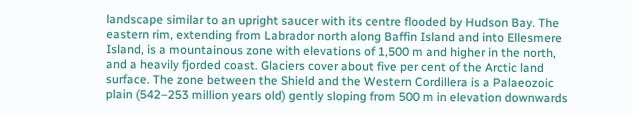landscape similar to an upright saucer with its centre flooded by Hudson Bay. The eastern rim, extending from Labrador north along Baffin Island and into Ellesmere Island, is a mountainous zone with elevations of 1,500 m and higher in the north, and a heavily fjorded coast. Glaciers cover about five per cent of the Arctic land surface. The zone between the Shield and the Western Cordillera is a Palaeozoic plain (542–253 million years old) gently sloping from 500 m in elevation downwards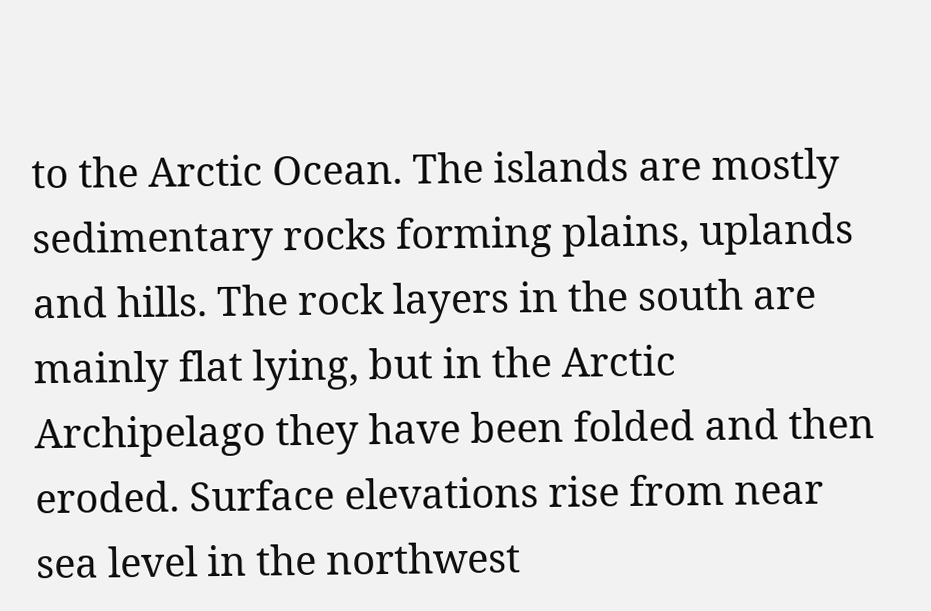to the Arctic Ocean. The islands are mostly sedimentary rocks forming plains, uplands and hills. The rock layers in the south are mainly flat lying, but in the Arctic Archipelago they have been folded and then eroded. Surface elevations rise from near sea level in the northwest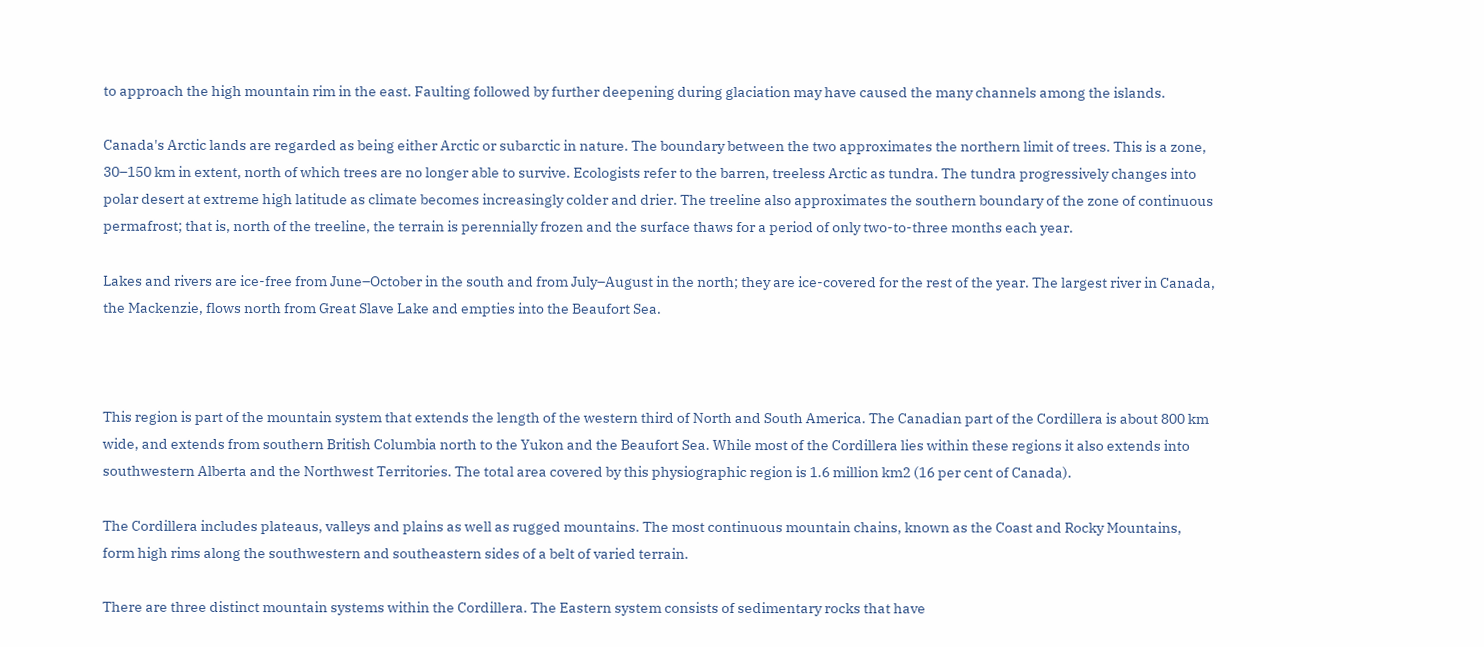to approach the high mountain rim in the east. Faulting followed by further deepening during glaciation may have caused the many channels among the islands.

Canada's Arctic lands are regarded as being either Arctic or subarctic in nature. The boundary between the two approximates the northern limit of trees. This is a zone, 30–150 km in extent, north of which trees are no longer able to survive. Ecologists refer to the barren, treeless Arctic as tundra. The tundra progressively changes into polar desert at extreme high latitude as climate becomes increasingly colder and drier. The treeline also approximates the southern boundary of the zone of continuous permafrost; that is, north of the treeline, the terrain is perennially frozen and the surface thaws for a period of only two-to-three months each year.

Lakes and rivers are ice-free from June–October in the south and from July–August in the north; they are ice-covered for the rest of the year. The largest river in Canada, the Mackenzie, flows north from Great Slave Lake and empties into the Beaufort Sea.



This region is part of the mountain system that extends the length of the western third of North and South America. The Canadian part of the Cordillera is about 800 km wide, and extends from southern British Columbia north to the Yukon and the Beaufort Sea. While most of the Cordillera lies within these regions it also extends into southwestern Alberta and the Northwest Territories. The total area covered by this physiographic region is 1.6 million km2 (16 per cent of Canada).

The Cordillera includes plateaus, valleys and plains as well as rugged mountains. The most continuous mountain chains, known as the Coast and Rocky Mountains, form high rims along the southwestern and southeastern sides of a belt of varied terrain.

There are three distinct mountain systems within the Cordillera. The Eastern system consists of sedimentary rocks that have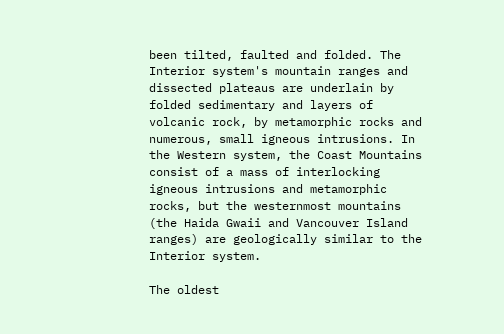been tilted, faulted and folded. The Interior system's mountain ranges and dissected plateaus are underlain by folded sedimentary and layers of volcanic rock, by metamorphic rocks and numerous, small igneous intrusions. In the Western system, the Coast Mountains consist of a mass of interlocking igneous intrusions and metamorphic rocks, but the westernmost mountains (the Haida Gwaii and Vancouver Island ranges) are geologically similar to the Interior system.

The oldest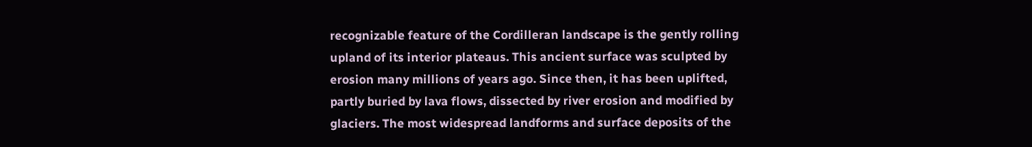recognizable feature of the Cordilleran landscape is the gently rolling upland of its interior plateaus. This ancient surface was sculpted by erosion many millions of years ago. Since then, it has been uplifted, partly buried by lava flows, dissected by river erosion and modified by glaciers. The most widespread landforms and surface deposits of the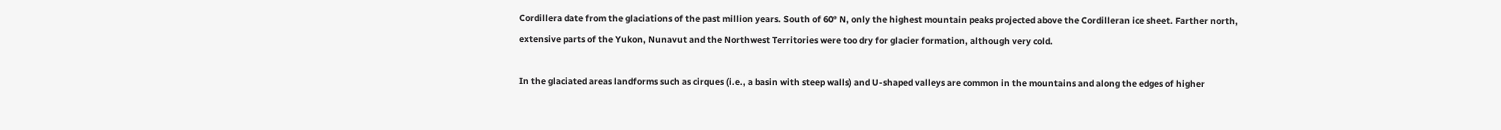Cordillera date from the glaciations of the past million years. South of 60° N, only the highest mountain peaks projected above the Cordilleran ice sheet. Farther north, extensive parts of the Yukon, Nunavut and the Northwest Territories were too dry for glacier formation, although very cold.

In the glaciated areas landforms such as cirques (i.e., a basin with steep walls) and U-shaped valleys are common in the mountains and along the edges of higher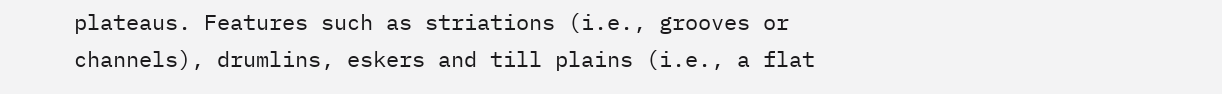plateaus. Features such as striations (i.e., grooves or channels), drumlins, eskers and till plains (i.e., a flat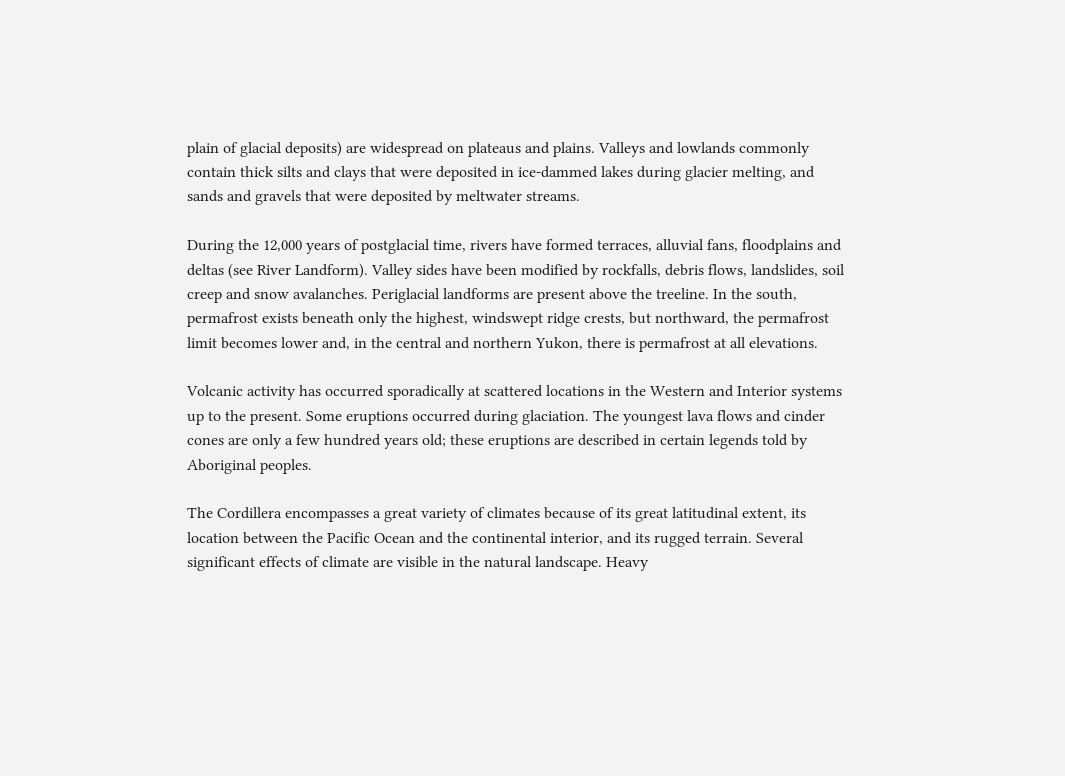plain of glacial deposits) are widespread on plateaus and plains. Valleys and lowlands commonly contain thick silts and clays that were deposited in ice-dammed lakes during glacier melting, and sands and gravels that were deposited by meltwater streams.

During the 12,000 years of postglacial time, rivers have formed terraces, alluvial fans, floodplains and deltas (see River Landform). Valley sides have been modified by rockfalls, debris flows, landslides, soil creep and snow avalanches. Periglacial landforms are present above the treeline. In the south, permafrost exists beneath only the highest, windswept ridge crests, but northward, the permafrost limit becomes lower and, in the central and northern Yukon, there is permafrost at all elevations.

Volcanic activity has occurred sporadically at scattered locations in the Western and Interior systems up to the present. Some eruptions occurred during glaciation. The youngest lava flows and cinder cones are only a few hundred years old; these eruptions are described in certain legends told by Aboriginal peoples.

The Cordillera encompasses a great variety of climates because of its great latitudinal extent, its location between the Pacific Ocean and the continental interior, and its rugged terrain. Several significant effects of climate are visible in the natural landscape. Heavy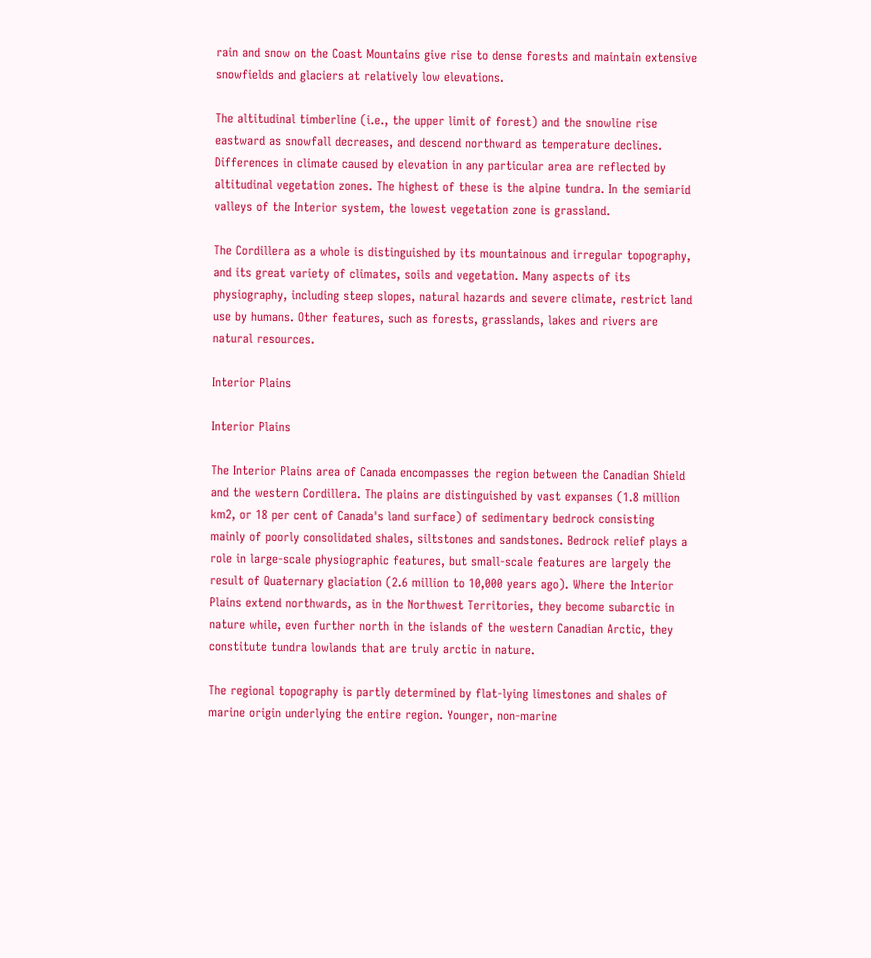rain and snow on the Coast Mountains give rise to dense forests and maintain extensive snowfields and glaciers at relatively low elevations.

The altitudinal timberline (i.e., the upper limit of forest) and the snowline rise eastward as snowfall decreases, and descend northward as temperature declines. Differences in climate caused by elevation in any particular area are reflected by altitudinal vegetation zones. The highest of these is the alpine tundra. In the semiarid valleys of the Interior system, the lowest vegetation zone is grassland.

The Cordillera as a whole is distinguished by its mountainous and irregular topography, and its great variety of climates, soils and vegetation. Many aspects of its physiography, including steep slopes, natural hazards and severe climate, restrict land use by humans. Other features, such as forests, grasslands, lakes and rivers are natural resources.

Interior Plains

Interior Plains

The Interior Plains area of Canada encompasses the region between the Canadian Shield and the western Cordillera. The plains are distinguished by vast expanses (1.8 million km2, or 18 per cent of Canada's land surface) of sedimentary bedrock consisting mainly of poorly consolidated shales, siltstones and sandstones. Bedrock relief plays a role in large-scale physiographic features, but small-scale features are largely the result of Quaternary glaciation (2.6 million to 10,000 years ago). Where the Interior Plains extend northwards, as in the Northwest Territories, they become subarctic in nature while, even further north in the islands of the western Canadian Arctic, they constitute tundra lowlands that are truly arctic in nature.

The regional topography is partly determined by flat-lying limestones and shales of marine origin underlying the entire region. Younger, non-marine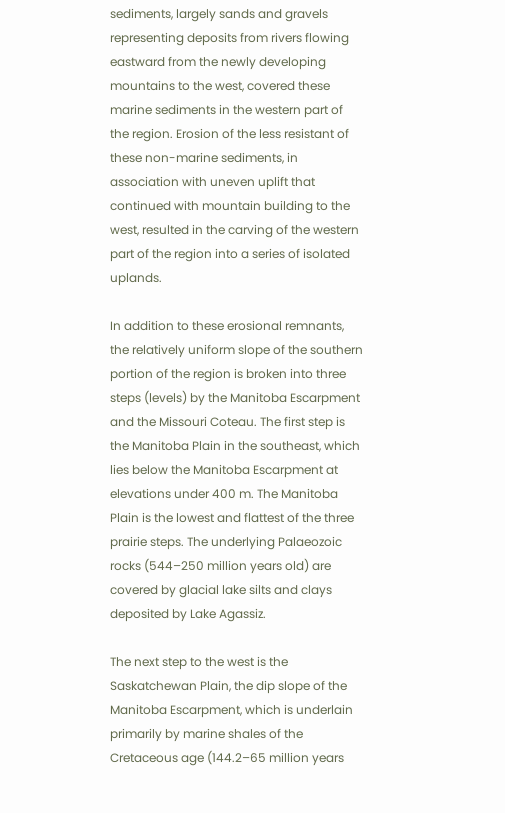sediments, largely sands and gravels representing deposits from rivers flowing eastward from the newly developing mountains to the west, covered these marine sediments in the western part of the region. Erosion of the less resistant of these non-marine sediments, in association with uneven uplift that continued with mountain building to the west, resulted in the carving of the western part of the region into a series of isolated uplands.

In addition to these erosional remnants, the relatively uniform slope of the southern portion of the region is broken into three steps (levels) by the Manitoba Escarpment and the Missouri Coteau. The first step is the Manitoba Plain in the southeast, which lies below the Manitoba Escarpment at elevations under 400 m. The Manitoba Plain is the lowest and flattest of the three prairie steps. The underlying Palaeozoic rocks (544–250 million years old) are covered by glacial lake silts and clays deposited by Lake Agassiz.

The next step to the west is the Saskatchewan Plain, the dip slope of the Manitoba Escarpment, which is underlain primarily by marine shales of the Cretaceous age (144.2–65 million years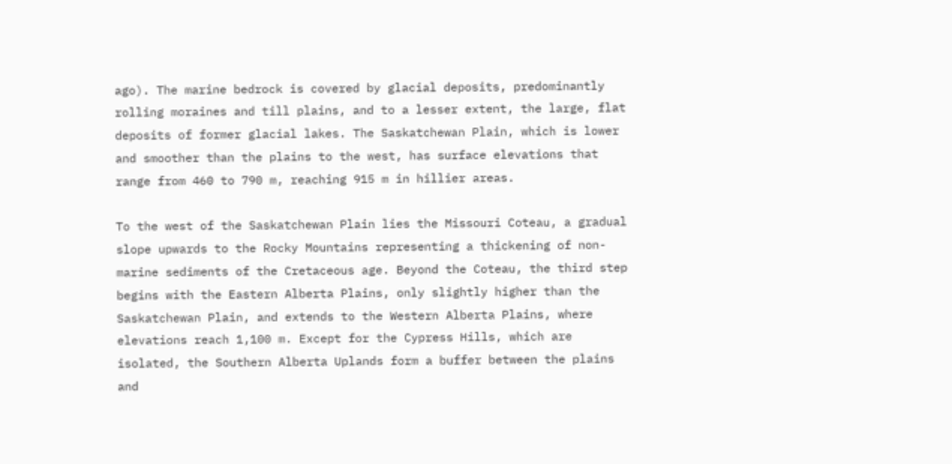ago). The marine bedrock is covered by glacial deposits, predominantly rolling moraines and till plains, and to a lesser extent, the large, flat deposits of former glacial lakes. The Saskatchewan Plain, which is lower and smoother than the plains to the west, has surface elevations that range from 460 to 790 m, reaching 915 m in hillier areas.

To the west of the Saskatchewan Plain lies the Missouri Coteau, a gradual slope upwards to the Rocky Mountains representing a thickening of non-marine sediments of the Cretaceous age. Beyond the Coteau, the third step begins with the Eastern Alberta Plains, only slightly higher than the Saskatchewan Plain, and extends to the Western Alberta Plains, where elevations reach 1,100 m. Except for the Cypress Hills, which are isolated, the Southern Alberta Uplands form a buffer between the plains and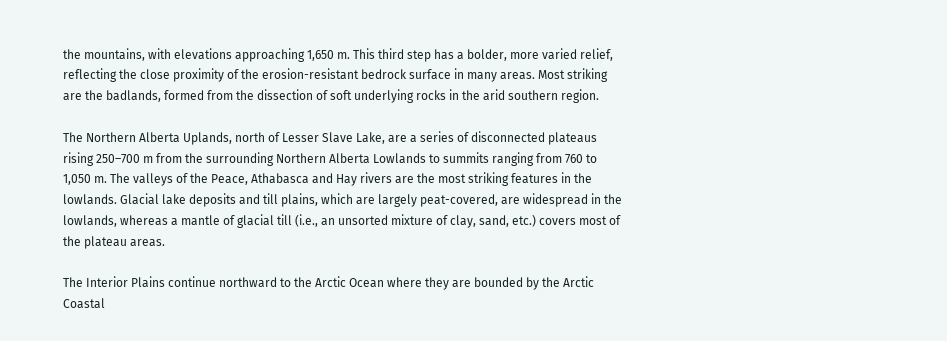the mountains, with elevations approaching 1,650 m. This third step has a bolder, more varied relief, reflecting the close proximity of the erosion-resistant bedrock surface in many areas. Most striking are the badlands, formed from the dissection of soft underlying rocks in the arid southern region.

The Northern Alberta Uplands, north of Lesser Slave Lake, are a series of disconnected plateaus rising 250–700 m from the surrounding Northern Alberta Lowlands to summits ranging from 760 to 1,050 m. The valleys of the Peace, Athabasca and Hay rivers are the most striking features in the lowlands. Glacial lake deposits and till plains, which are largely peat-covered, are widespread in the lowlands, whereas a mantle of glacial till (i.e., an unsorted mixture of clay, sand, etc.) covers most of the plateau areas.

The Interior Plains continue northward to the Arctic Ocean where they are bounded by the Arctic Coastal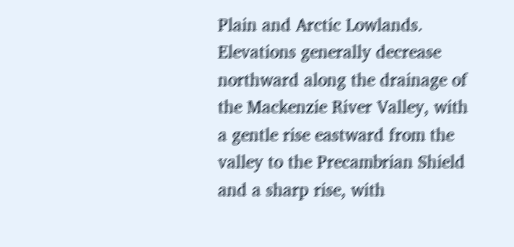Plain and Arctic Lowlands. Elevations generally decrease northward along the drainage of the Mackenzie River Valley, with a gentle rise eastward from the valley to the Precambrian Shield and a sharp rise, with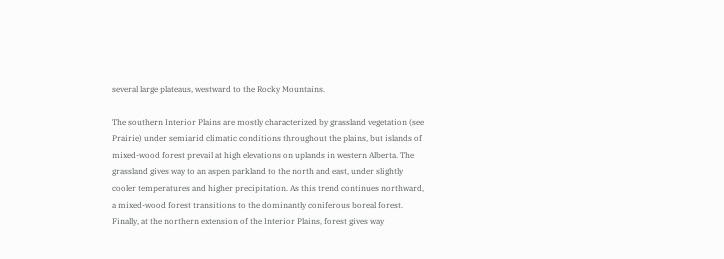several large plateaus, westward to the Rocky Mountains.

The southern Interior Plains are mostly characterized by grassland vegetation (see Prairie) under semiarid climatic conditions throughout the plains, but islands of mixed-wood forest prevail at high elevations on uplands in western Alberta. The grassland gives way to an aspen parkland to the north and east, under slightly cooler temperatures and higher precipitation. As this trend continues northward, a mixed-wood forest transitions to the dominantly coniferous boreal forest. Finally, at the northern extension of the Interior Plains, forest gives way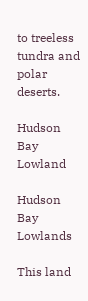to treeless tundra and polar deserts.

Hudson Bay Lowland

Hudson Bay Lowlands

This land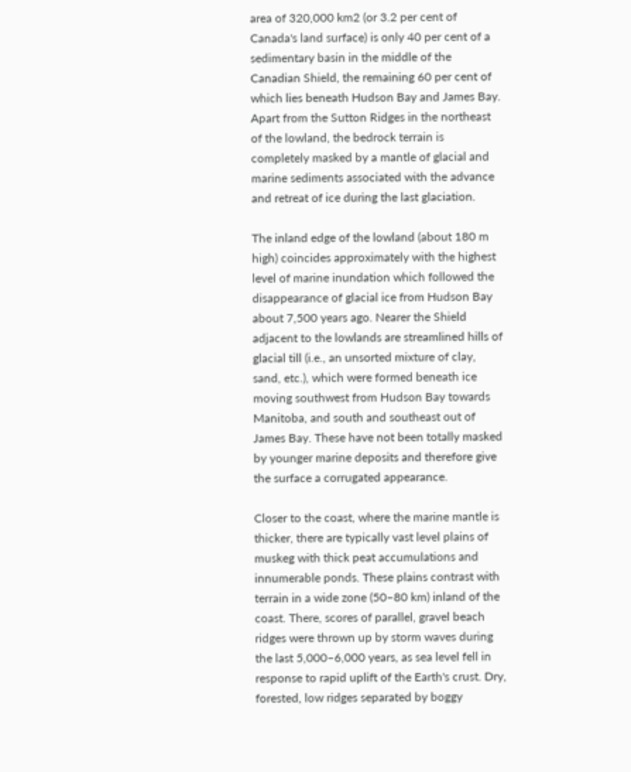area of 320,000 km2 (or 3.2 per cent of Canada's land surface) is only 40 per cent of a sedimentary basin in the middle of the Canadian Shield, the remaining 60 per cent of which lies beneath Hudson Bay and James Bay. Apart from the Sutton Ridges in the northeast of the lowland, the bedrock terrain is completely masked by a mantle of glacial and marine sediments associated with the advance and retreat of ice during the last glaciation.

The inland edge of the lowland (about 180 m high) coincides approximately with the highest level of marine inundation which followed the disappearance of glacial ice from Hudson Bay about 7,500 years ago. Nearer the Shield adjacent to the lowlands are streamlined hills of glacial till (i.e., an unsorted mixture of clay, sand, etc.), which were formed beneath ice moving southwest from Hudson Bay towards Manitoba, and south and southeast out of James Bay. These have not been totally masked by younger marine deposits and therefore give the surface a corrugated appearance.

Closer to the coast, where the marine mantle is thicker, there are typically vast level plains of muskeg with thick peat accumulations and innumerable ponds. These plains contrast with terrain in a wide zone (50–80 km) inland of the coast. There, scores of parallel, gravel beach ridges were thrown up by storm waves during the last 5,000–6,000 years, as sea level fell in response to rapid uplift of the Earth's crust. Dry, forested, low ridges separated by boggy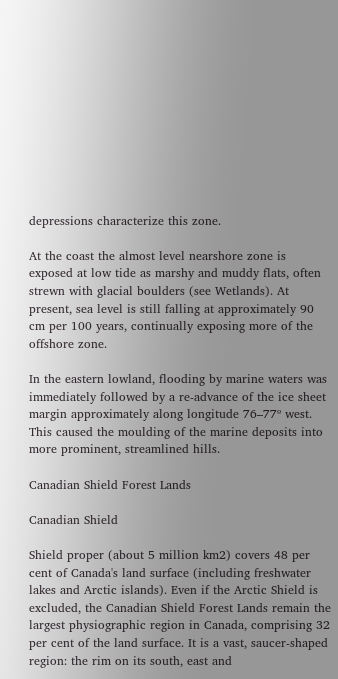depressions characterize this zone.

At the coast the almost level nearshore zone is exposed at low tide as marshy and muddy flats, often strewn with glacial boulders (see Wetlands). At present, sea level is still falling at approximately 90 cm per 100 years, continually exposing more of the offshore zone.

In the eastern lowland, flooding by marine waters was immediately followed by a re-advance of the ice sheet margin approximately along longitude 76–77º west. This caused the moulding of the marine deposits into more prominent, streamlined hills.

Canadian Shield Forest Lands

Canadian Shield

Shield proper (about 5 million km2) covers 48 per cent of Canada's land surface (including freshwater lakes and Arctic islands). Even if the Arctic Shield is excluded, the Canadian Shield Forest Lands remain the largest physiographic region in Canada, comprising 32 per cent of the land surface. It is a vast, saucer-shaped region: the rim on its south, east and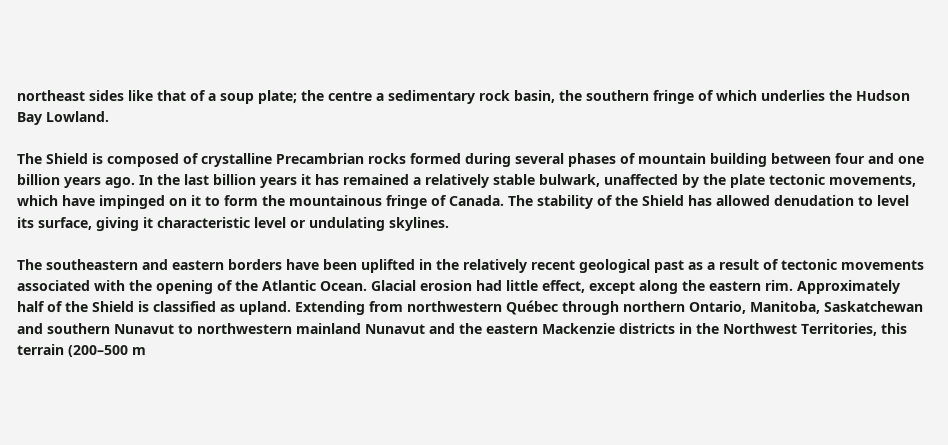northeast sides like that of a soup plate; the centre a sedimentary rock basin, the southern fringe of which underlies the Hudson Bay Lowland.

The Shield is composed of crystalline Precambrian rocks formed during several phases of mountain building between four and one billion years ago. In the last billion years it has remained a relatively stable bulwark, unaffected by the plate tectonic movements, which have impinged on it to form the mountainous fringe of Canada. The stability of the Shield has allowed denudation to level its surface, giving it characteristic level or undulating skylines.

The southeastern and eastern borders have been uplifted in the relatively recent geological past as a result of tectonic movements associated with the opening of the Atlantic Ocean. Glacial erosion had little effect, except along the eastern rim. Approximately half of the Shield is classified as upland. Extending from northwestern Québec through northern Ontario, Manitoba, Saskatchewan and southern Nunavut to northwestern mainland Nunavut and the eastern Mackenzie districts in the Northwest Territories, this terrain (200–500 m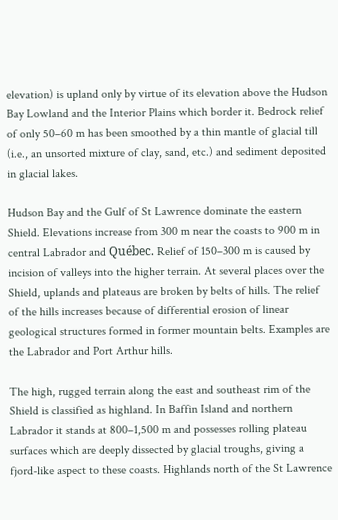elevation) is upland only by virtue of its elevation above the Hudson Bay Lowland and the Interior Plains which border it. Bedrock relief of only 50–60 m has been smoothed by a thin mantle of glacial till (i.e., an unsorted mixture of clay, sand, etc.) and sediment deposited in glacial lakes.

Hudson Bay and the Gulf of St Lawrence dominate the eastern Shield. Elevations increase from 300 m near the coasts to 900 m in central Labrador and Québec. Relief of 150–300 m is caused by incision of valleys into the higher terrain. At several places over the Shield, uplands and plateaus are broken by belts of hills. The relief of the hills increases because of differential erosion of linear geological structures formed in former mountain belts. Examples are the Labrador and Port Arthur hills.

The high, rugged terrain along the east and southeast rim of the Shield is classified as highland. In Baffin Island and northern Labrador it stands at 800–1,500 m and possesses rolling plateau surfaces which are deeply dissected by glacial troughs, giving a fjord-like aspect to these coasts. Highlands north of the St Lawrence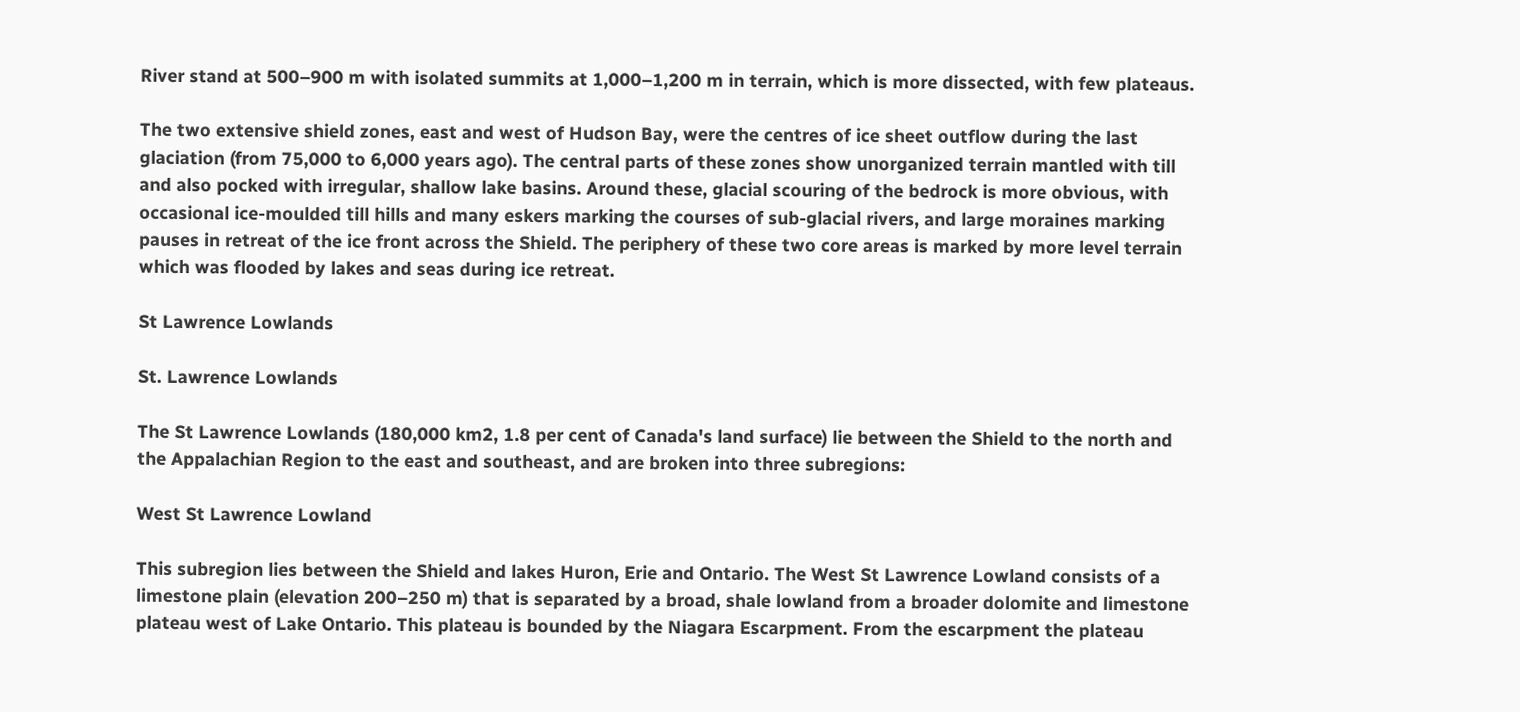River stand at 500–900 m with isolated summits at 1,000–1,200 m in terrain, which is more dissected, with few plateaus.

The two extensive shield zones, east and west of Hudson Bay, were the centres of ice sheet outflow during the last glaciation (from 75,000 to 6,000 years ago). The central parts of these zones show unorganized terrain mantled with till and also pocked with irregular, shallow lake basins. Around these, glacial scouring of the bedrock is more obvious, with occasional ice-moulded till hills and many eskers marking the courses of sub-glacial rivers, and large moraines marking pauses in retreat of the ice front across the Shield. The periphery of these two core areas is marked by more level terrain which was flooded by lakes and seas during ice retreat.

St Lawrence Lowlands

St. Lawrence Lowlands

The St Lawrence Lowlands (180,000 km2, 1.8 per cent of Canada's land surface) lie between the Shield to the north and the Appalachian Region to the east and southeast, and are broken into three subregions:

West St Lawrence Lowland

This subregion lies between the Shield and lakes Huron, Erie and Ontario. The West St Lawrence Lowland consists of a limestone plain (elevation 200–250 m) that is separated by a broad, shale lowland from a broader dolomite and limestone plateau west of Lake Ontario. This plateau is bounded by the Niagara Escarpment. From the escarpment the plateau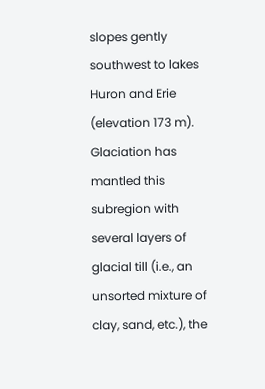slopes gently southwest to lakes Huron and Erie (elevation 173 m). Glaciation has mantled this subregion with several layers of glacial till (i.e., an unsorted mixture of clay, sand, etc.), the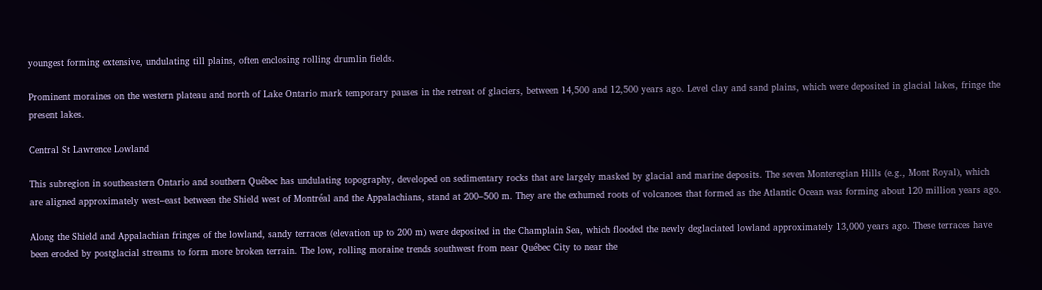youngest forming extensive, undulating till plains, often enclosing rolling drumlin fields.

Prominent moraines on the western plateau and north of Lake Ontario mark temporary pauses in the retreat of glaciers, between 14,500 and 12,500 years ago. Level clay and sand plains, which were deposited in glacial lakes, fringe the present lakes.

Central St Lawrence Lowland

This subregion in southeastern Ontario and southern Québec has undulating topography, developed on sedimentary rocks that are largely masked by glacial and marine deposits. The seven Monteregian Hills (e.g., Mont Royal), which are aligned approximately west–east between the Shield west of Montréal and the Appalachians, stand at 200–500 m. They are the exhumed roots of volcanoes that formed as the Atlantic Ocean was forming about 120 million years ago.

Along the Shield and Appalachian fringes of the lowland, sandy terraces (elevation up to 200 m) were deposited in the Champlain Sea, which flooded the newly deglaciated lowland approximately 13,000 years ago. These terraces have been eroded by postglacial streams to form more broken terrain. The low, rolling moraine trends southwest from near Québec City to near the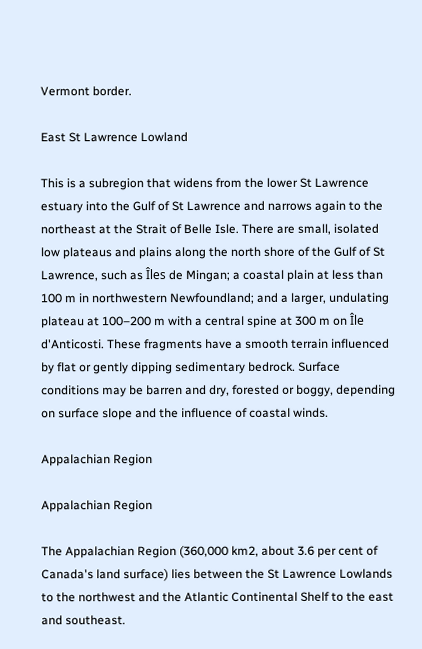Vermont border.

East St Lawrence Lowland

This is a subregion that widens from the lower St Lawrence estuary into the Gulf of St Lawrence and narrows again to the northeast at the Strait of Belle Isle. There are small, isolated low plateaus and plains along the north shore of the Gulf of St Lawrence, such as Îles de Mingan; a coastal plain at less than 100 m in northwestern Newfoundland; and a larger, undulating plateau at 100–200 m with a central spine at 300 m on Île d'Anticosti. These fragments have a smooth terrain influenced by flat or gently dipping sedimentary bedrock. Surface conditions may be barren and dry, forested or boggy, depending on surface slope and the influence of coastal winds.

Appalachian Region

Appalachian Region

The Appalachian Region (360,000 km2, about 3.6 per cent of Canada's land surface) lies between the St Lawrence Lowlands to the northwest and the Atlantic Continental Shelf to the east and southeast.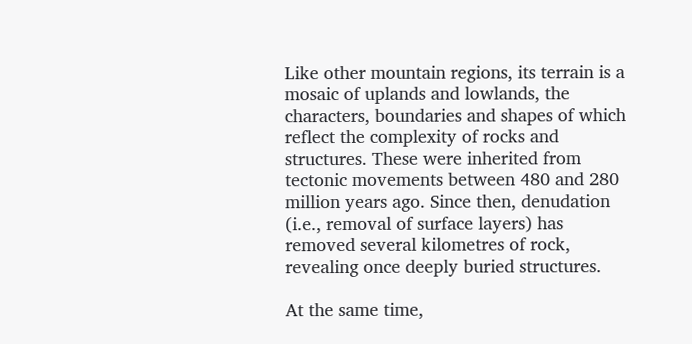Like other mountain regions, its terrain is a mosaic of uplands and lowlands, the characters, boundaries and shapes of which reflect the complexity of rocks and structures. These were inherited from tectonic movements between 480 and 280 million years ago. Since then, denudation (i.e., removal of surface layers) has removed several kilometres of rock, revealing once deeply buried structures.

At the same time,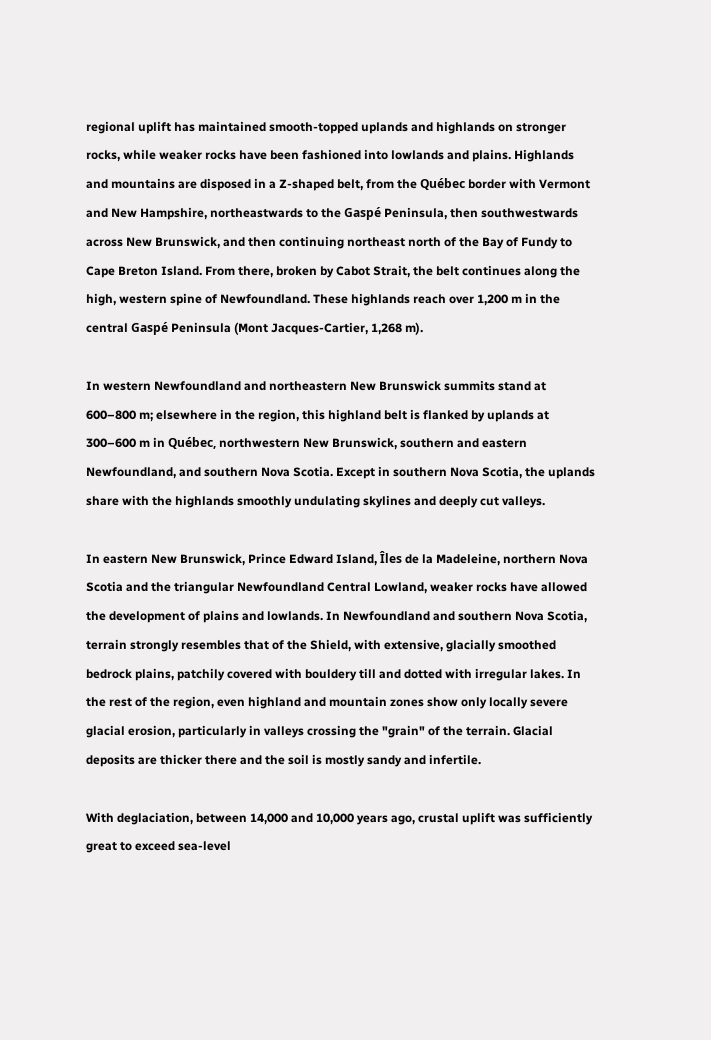regional uplift has maintained smooth-topped uplands and highlands on stronger rocks, while weaker rocks have been fashioned into lowlands and plains. Highlands and mountains are disposed in a Z-shaped belt, from the Québec border with Vermont and New Hampshire, northeastwards to the Gaspé Peninsula, then southwestwards across New Brunswick, and then continuing northeast north of the Bay of Fundy to Cape Breton Island. From there, broken by Cabot Strait, the belt continues along the high, western spine of Newfoundland. These highlands reach over 1,200 m in the central Gaspé Peninsula (Mont Jacques-Cartier, 1,268 m).

In western Newfoundland and northeastern New Brunswick summits stand at 600–800 m; elsewhere in the region, this highland belt is flanked by uplands at 300–600 m in Québec, northwestern New Brunswick, southern and eastern Newfoundland, and southern Nova Scotia. Except in southern Nova Scotia, the uplands share with the highlands smoothly undulating skylines and deeply cut valleys.

In eastern New Brunswick, Prince Edward Island, Îles de la Madeleine, northern Nova Scotia and the triangular Newfoundland Central Lowland, weaker rocks have allowed the development of plains and lowlands. In Newfoundland and southern Nova Scotia, terrain strongly resembles that of the Shield, with extensive, glacially smoothed bedrock plains, patchily covered with bouldery till and dotted with irregular lakes. In the rest of the region, even highland and mountain zones show only locally severe glacial erosion, particularly in valleys crossing the "grain" of the terrain. Glacial deposits are thicker there and the soil is mostly sandy and infertile.

With deglaciation, between 14,000 and 10,000 years ago, crustal uplift was sufficiently great to exceed sea-level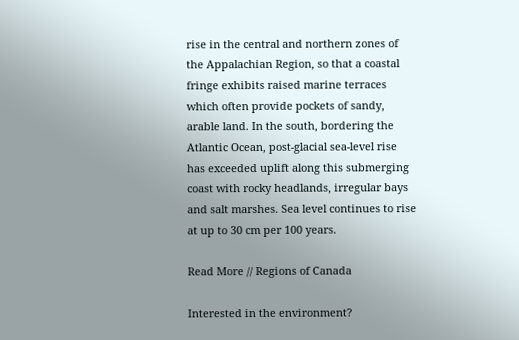rise in the central and northern zones of the Appalachian Region, so that a coastal fringe exhibits raised marine terraces which often provide pockets of sandy, arable land. In the south, bordering the Atlantic Ocean, post-glacial sea-level rise has exceeded uplift along this submerging coast with rocky headlands, irregular bays and salt marshes. Sea level continues to rise at up to 30 cm per 100 years.

Read More // Regions of Canada

Interested in the environment?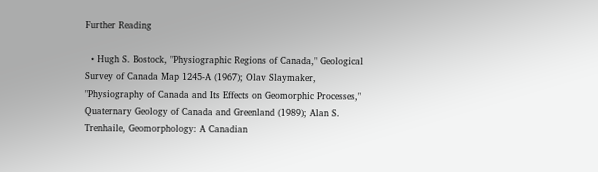Further Reading

  • Hugh S. Bostock, "Physiographic Regions of Canada," Geological Survey of Canada Map 1245-A (1967); Olav Slaymaker, "Physiography of Canada and Its Effects on Geomorphic Processes," Quaternary Geology of Canada and Greenland (1989); Alan S. Trenhaile, Geomorphology: A Canadian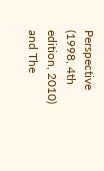Perspective (1998, 4th edition, 2010) and The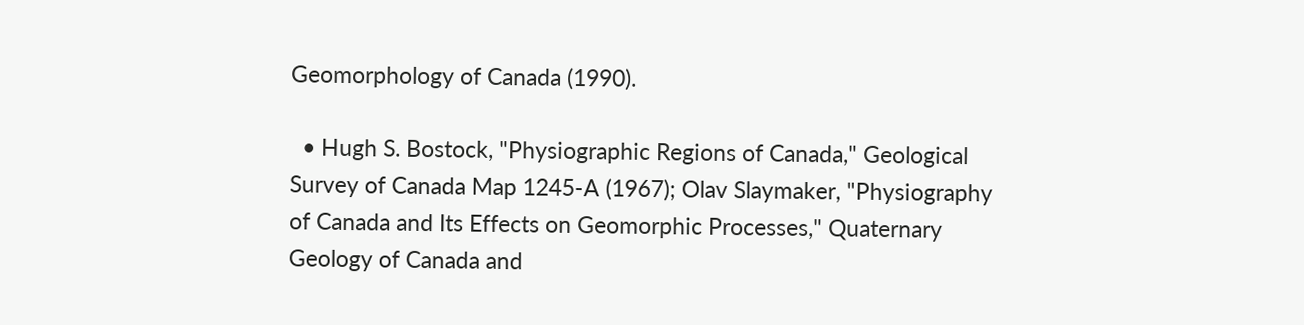Geomorphology of Canada (1990).

  • Hugh S. Bostock, "Physiographic Regions of Canada," Geological Survey of Canada Map 1245-A (1967); Olav Slaymaker, "Physiography of Canada and Its Effects on Geomorphic Processes," Quaternary Geology of Canada and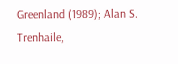Greenland (1989); Alan S. Trenhaile,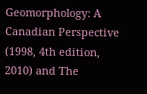Geomorphology: A Canadian Perspective (1998, 4th edition, 2010) and The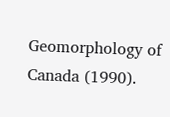Geomorphology of Canada (1990).